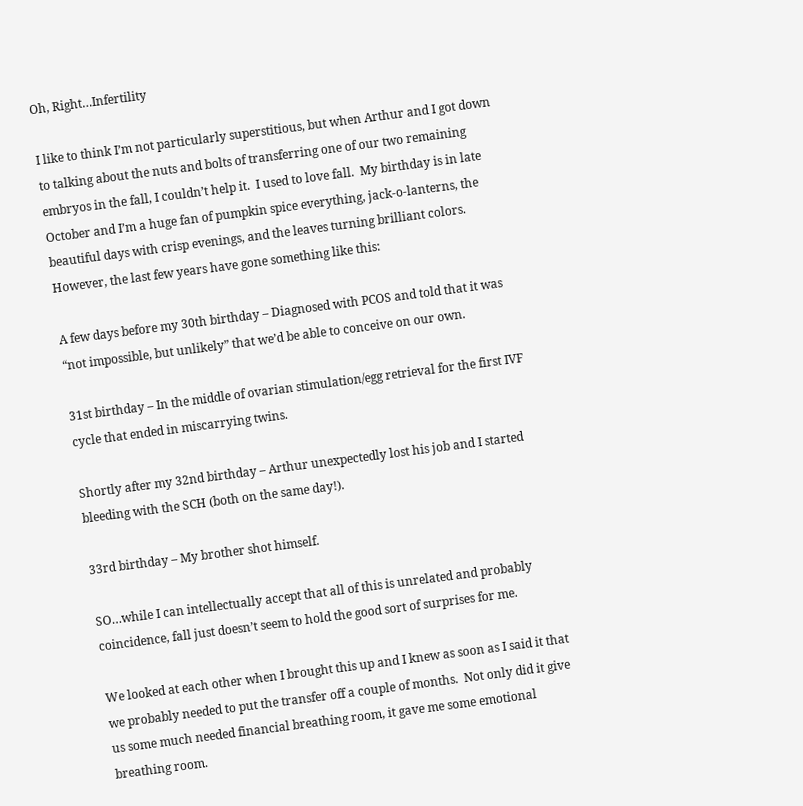Oh, Right…Infertility

I like to think I’m not particularly superstitious, but when Arthur and I got down to talking about the nuts and bolts of transferring one of our two remaining embryos in the fall, I couldn’t help it.  I used to love fall.  My birthday is in late October and I’m a huge fan of pumpkin spice everything, jack-o-lanterns, the beautiful days with crisp evenings, and the leaves turning brilliant colors.  However, the last few years have gone something like this:

A few days before my 30th birthday – Diagnosed with PCOS and told that it was “not impossible, but unlikely” that we’d be able to conceive on our own.

31st birthday – In the middle of ovarian stimulation/egg retrieval for the first IVF cycle that ended in miscarrying twins.

Shortly after my 32nd birthday – Arthur unexpectedly lost his job and I started bleeding with the SCH (both on the same day!).

33rd birthday – My brother shot himself.

SO…while I can intellectually accept that all of this is unrelated and probably coincidence, fall just doesn’t seem to hold the good sort of surprises for me.

We looked at each other when I brought this up and I knew as soon as I said it that we probably needed to put the transfer off a couple of months.  Not only did it give us some much needed financial breathing room, it gave me some emotional breathing room.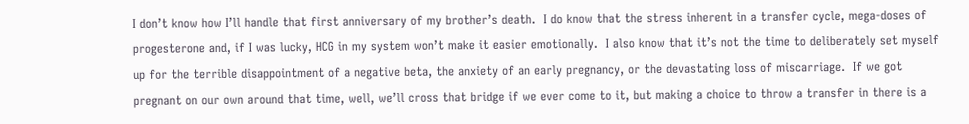I don’t know how I’ll handle that first anniversary of my brother’s death.  I do know that the stress inherent in a transfer cycle, mega-doses of progesterone and, if I was lucky, HCG in my system won’t make it easier emotionally.  I also know that it’s not the time to deliberately set myself up for the terrible disappointment of a negative beta, the anxiety of an early pregnancy, or the devastating loss of miscarriage.  If we got pregnant on our own around that time, well, we’ll cross that bridge if we ever come to it, but making a choice to throw a transfer in there is a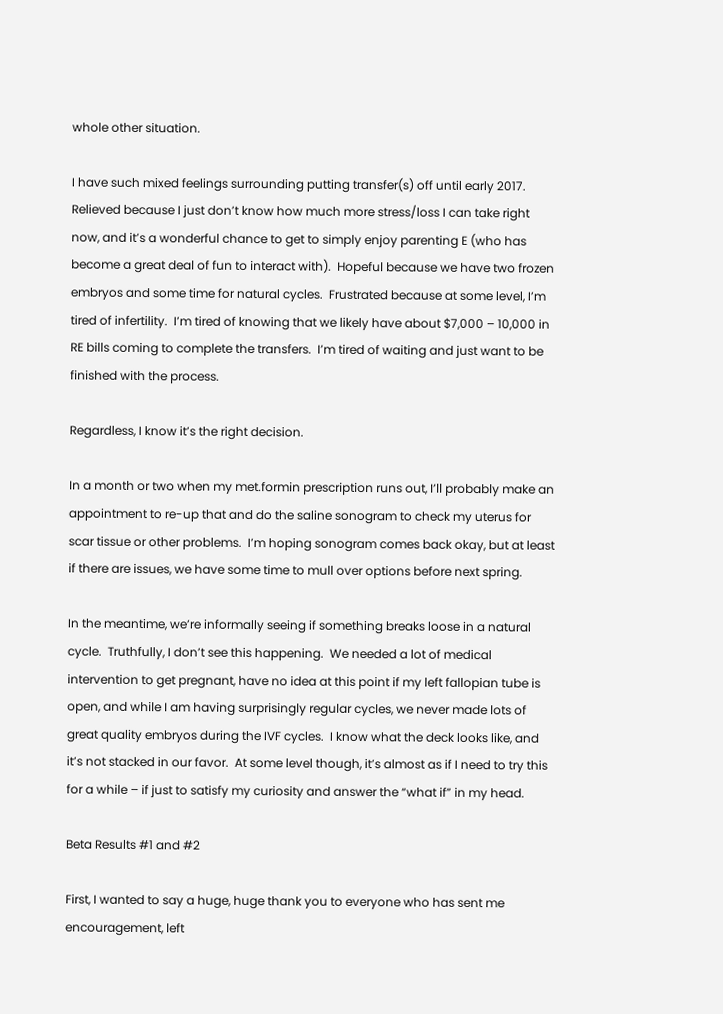whole other situation.

I have such mixed feelings surrounding putting transfer(s) off until early 2017.  Relieved because I just don’t know how much more stress/loss I can take right now, and it’s a wonderful chance to get to simply enjoy parenting E (who has become a great deal of fun to interact with).  Hopeful because we have two frozen embryos and some time for natural cycles.  Frustrated because at some level, I’m tired of infertility.  I’m tired of knowing that we likely have about $7,000 – 10,000 in RE bills coming to complete the transfers.  I’m tired of waiting and just want to be finished with the process.

Regardless, I know it’s the right decision.

In a month or two when my met.formin prescription runs out, I’ll probably make an appointment to re-up that and do the saline sonogram to check my uterus for scar tissue or other problems.  I’m hoping sonogram comes back okay, but at least if there are issues, we have some time to mull over options before next spring.

In the meantime, we’re informally seeing if something breaks loose in a natural cycle.  Truthfully, I don’t see this happening.  We needed a lot of medical intervention to get pregnant, have no idea at this point if my left fallopian tube is open, and while I am having surprisingly regular cycles, we never made lots of great quality embryos during the IVF cycles.  I know what the deck looks like, and it’s not stacked in our favor.  At some level though, it’s almost as if I need to try this for a while – if just to satisfy my curiosity and answer the “what if” in my head.

Beta Results #1 and #2

First, I wanted to say a huge, huge thank you to everyone who has sent me encouragement, left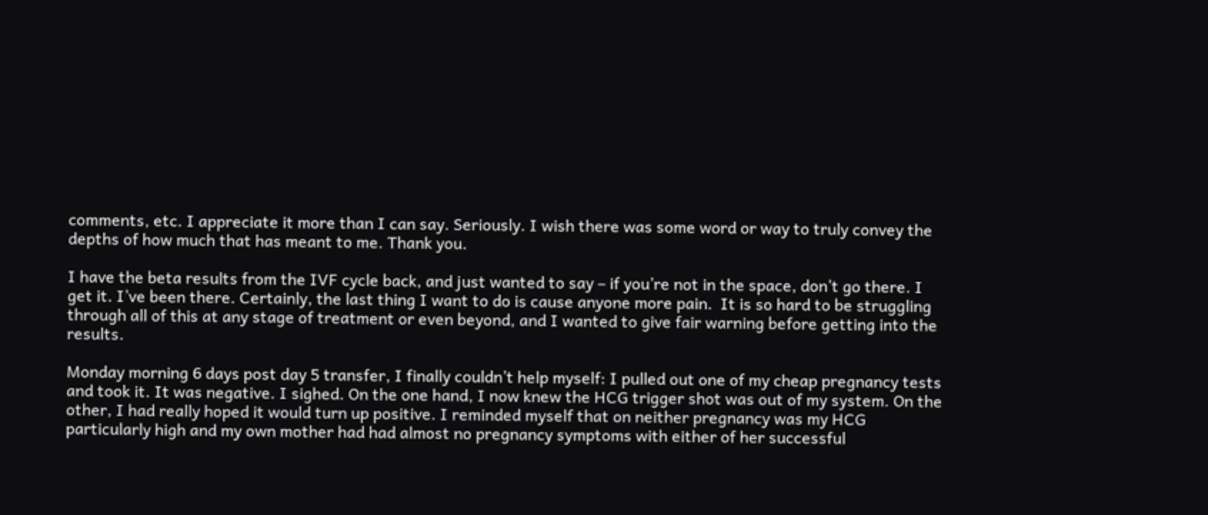comments, etc. I appreciate it more than I can say. Seriously. I wish there was some word or way to truly convey the depths of how much that has meant to me. Thank you.

I have the beta results from the IVF cycle back, and just wanted to say – if you’re not in the space, don’t go there. I get it. I’ve been there. Certainly, the last thing I want to do is cause anyone more pain.  It is so hard to be struggling through all of this at any stage of treatment or even beyond, and I wanted to give fair warning before getting into the results.

Monday morning 6 days post day 5 transfer, I finally couldn’t help myself: I pulled out one of my cheap pregnancy tests and took it. It was negative. I sighed. On the one hand, I now knew the HCG trigger shot was out of my system. On the other, I had really hoped it would turn up positive. I reminded myself that on neither pregnancy was my HCG particularly high and my own mother had had almost no pregnancy symptoms with either of her successful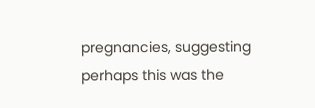pregnancies, suggesting perhaps this was the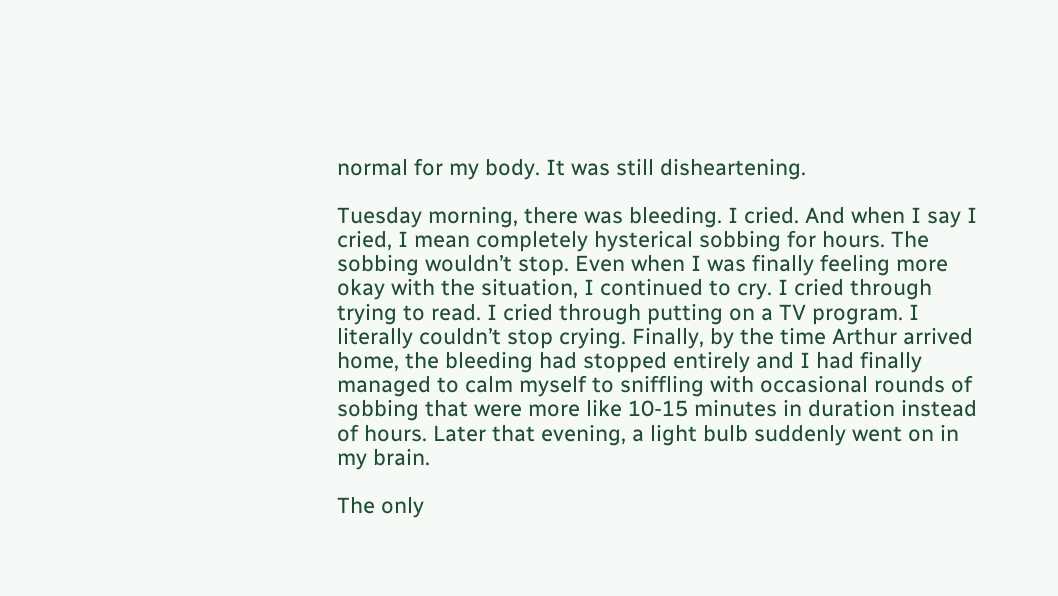normal for my body. It was still disheartening.

Tuesday morning, there was bleeding. I cried. And when I say I cried, I mean completely hysterical sobbing for hours. The sobbing wouldn’t stop. Even when I was finally feeling more okay with the situation, I continued to cry. I cried through trying to read. I cried through putting on a TV program. I literally couldn’t stop crying. Finally, by the time Arthur arrived home, the bleeding had stopped entirely and I had finally managed to calm myself to sniffling with occasional rounds of sobbing that were more like 10-15 minutes in duration instead of hours. Later that evening, a light bulb suddenly went on in my brain.

The only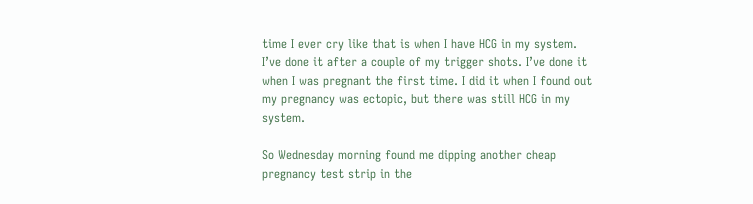time I ever cry like that is when I have HCG in my system. I’ve done it after a couple of my trigger shots. I’ve done it when I was pregnant the first time. I did it when I found out my pregnancy was ectopic, but there was still HCG in my system.

So Wednesday morning found me dipping another cheap pregnancy test strip in the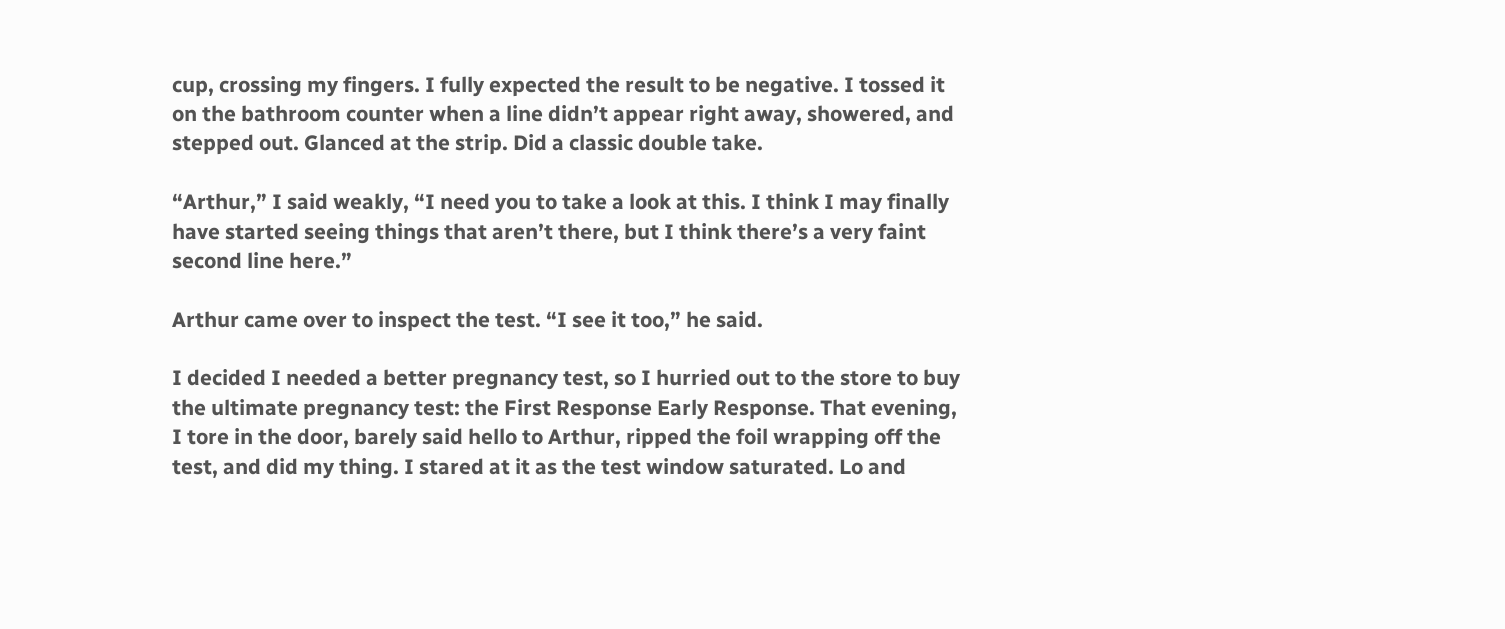cup, crossing my fingers. I fully expected the result to be negative. I tossed it on the bathroom counter when a line didn’t appear right away, showered, and stepped out. Glanced at the strip. Did a classic double take.

“Arthur,” I said weakly, “I need you to take a look at this. I think I may finally have started seeing things that aren’t there, but I think there’s a very faint second line here.”

Arthur came over to inspect the test. “I see it too,” he said.

I decided I needed a better pregnancy test, so I hurried out to the store to buy the ultimate pregnancy test: the First Response Early Response. That evening, I tore in the door, barely said hello to Arthur, ripped the foil wrapping off the test, and did my thing. I stared at it as the test window saturated. Lo and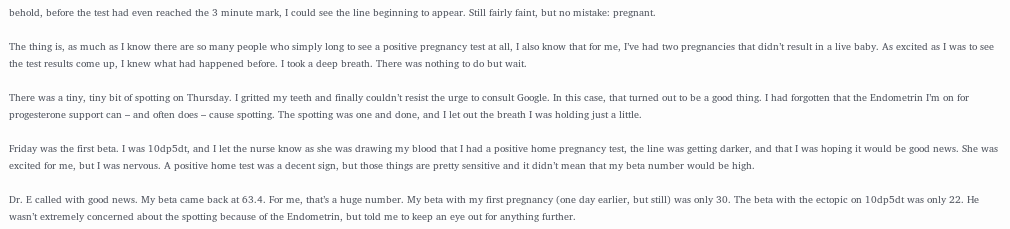behold, before the test had even reached the 3 minute mark, I could see the line beginning to appear. Still fairly faint, but no mistake: pregnant.

The thing is, as much as I know there are so many people who simply long to see a positive pregnancy test at all, I also know that for me, I’ve had two pregnancies that didn’t result in a live baby. As excited as I was to see the test results come up, I knew what had happened before. I took a deep breath. There was nothing to do but wait.

There was a tiny, tiny bit of spotting on Thursday. I gritted my teeth and finally couldn’t resist the urge to consult Google. In this case, that turned out to be a good thing. I had forgotten that the Endometrin I’m on for progesterone support can – and often does – cause spotting. The spotting was one and done, and I let out the breath I was holding just a little.

Friday was the first beta. I was 10dp5dt, and I let the nurse know as she was drawing my blood that I had a positive home pregnancy test, the line was getting darker, and that I was hoping it would be good news. She was excited for me, but I was nervous. A positive home test was a decent sign, but those things are pretty sensitive and it didn’t mean that my beta number would be high.

Dr. E called with good news. My beta came back at 63.4. For me, that’s a huge number. My beta with my first pregnancy (one day earlier, but still) was only 30. The beta with the ectopic on 10dp5dt was only 22. He wasn’t extremely concerned about the spotting because of the Endometrin, but told me to keep an eye out for anything further.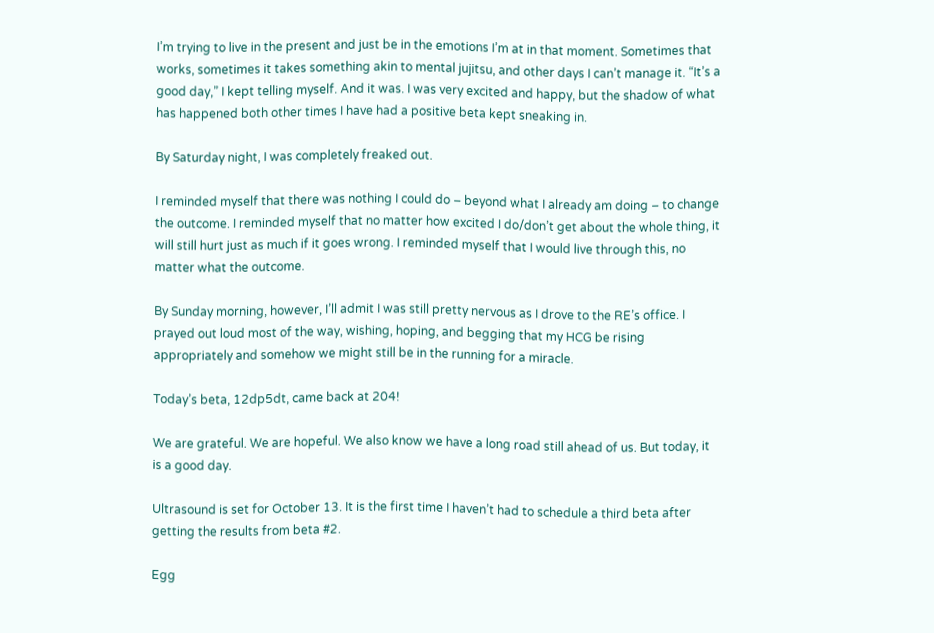I’m trying to live in the present and just be in the emotions I’m at in that moment. Sometimes that works, sometimes it takes something akin to mental jujitsu, and other days I can’t manage it. “It’s a good day,” I kept telling myself. And it was. I was very excited and happy, but the shadow of what has happened both other times I have had a positive beta kept sneaking in.

By Saturday night, I was completely freaked out.

I reminded myself that there was nothing I could do – beyond what I already am doing – to change the outcome. I reminded myself that no matter how excited I do/don’t get about the whole thing, it will still hurt just as much if it goes wrong. I reminded myself that I would live through this, no matter what the outcome.

By Sunday morning, however, I’ll admit I was still pretty nervous as I drove to the RE’s office. I prayed out loud most of the way, wishing, hoping, and begging that my HCG be rising appropriately and somehow we might still be in the running for a miracle.

Today’s beta, 12dp5dt, came back at 204!

We are grateful. We are hopeful. We also know we have a long road still ahead of us. But today, it is a good day.

Ultrasound is set for October 13. It is the first time I haven’t had to schedule a third beta after getting the results from beta #2.

Egg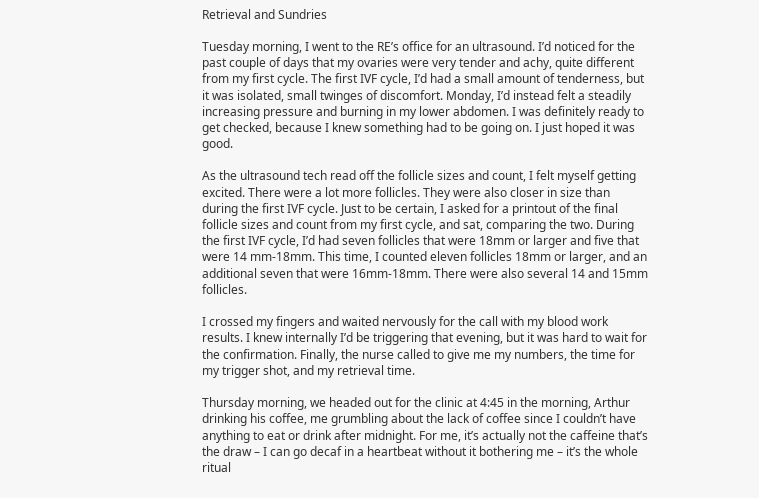Retrieval and Sundries

Tuesday morning, I went to the RE’s office for an ultrasound. I’d noticed for the past couple of days that my ovaries were very tender and achy, quite different from my first cycle. The first IVF cycle, I’d had a small amount of tenderness, but it was isolated, small twinges of discomfort. Monday, I’d instead felt a steadily increasing pressure and burning in my lower abdomen. I was definitely ready to get checked, because I knew something had to be going on. I just hoped it was good.

As the ultrasound tech read off the follicle sizes and count, I felt myself getting excited. There were a lot more follicles. They were also closer in size than during the first IVF cycle. Just to be certain, I asked for a printout of the final follicle sizes and count from my first cycle, and sat, comparing the two. During the first IVF cycle, I’d had seven follicles that were 18mm or larger and five that were 14 mm-18mm. This time, I counted eleven follicles 18mm or larger, and an additional seven that were 16mm-18mm. There were also several 14 and 15mm follicles.

I crossed my fingers and waited nervously for the call with my blood work results. I knew internally I’d be triggering that evening, but it was hard to wait for the confirmation. Finally, the nurse called to give me my numbers, the time for my trigger shot, and my retrieval time.

Thursday morning, we headed out for the clinic at 4:45 in the morning, Arthur drinking his coffee, me grumbling about the lack of coffee since I couldn’t have anything to eat or drink after midnight. For me, it’s actually not the caffeine that’s the draw – I can go decaf in a heartbeat without it bothering me – it’s the whole ritual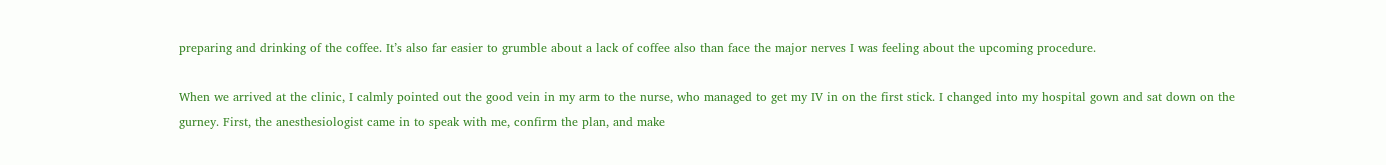preparing and drinking of the coffee. It’s also far easier to grumble about a lack of coffee also than face the major nerves I was feeling about the upcoming procedure.

When we arrived at the clinic, I calmly pointed out the good vein in my arm to the nurse, who managed to get my IV in on the first stick. I changed into my hospital gown and sat down on the gurney. First, the anesthesiologist came in to speak with me, confirm the plan, and make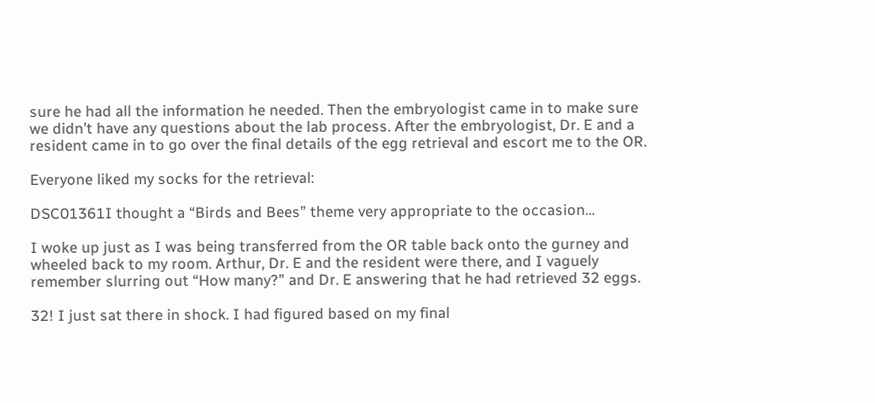sure he had all the information he needed. Then the embryologist came in to make sure we didn’t have any questions about the lab process. After the embryologist, Dr. E and a resident came in to go over the final details of the egg retrieval and escort me to the OR.

Everyone liked my socks for the retrieval:

DSC01361I thought a “Birds and Bees” theme very appropriate to the occasion…

I woke up just as I was being transferred from the OR table back onto the gurney and wheeled back to my room. Arthur, Dr. E and the resident were there, and I vaguely remember slurring out “How many?” and Dr. E answering that he had retrieved 32 eggs.

32! I just sat there in shock. I had figured based on my final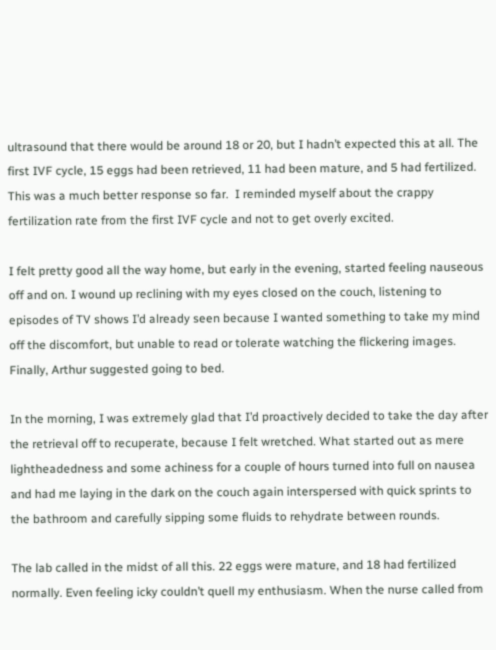ultrasound that there would be around 18 or 20, but I hadn’t expected this at all. The first IVF cycle, 15 eggs had been retrieved, 11 had been mature, and 5 had fertilized.  This was a much better response so far.  I reminded myself about the crappy fertilization rate from the first IVF cycle and not to get overly excited.

I felt pretty good all the way home, but early in the evening, started feeling nauseous off and on. I wound up reclining with my eyes closed on the couch, listening to episodes of TV shows I’d already seen because I wanted something to take my mind off the discomfort, but unable to read or tolerate watching the flickering images. Finally, Arthur suggested going to bed.

In the morning, I was extremely glad that I’d proactively decided to take the day after the retrieval off to recuperate, because I felt wretched. What started out as mere lightheadedness and some achiness for a couple of hours turned into full on nausea and had me laying in the dark on the couch again interspersed with quick sprints to the bathroom and carefully sipping some fluids to rehydrate between rounds.

The lab called in the midst of all this. 22 eggs were mature, and 18 had fertilized normally. Even feeling icky couldn’t quell my enthusiasm. When the nurse called from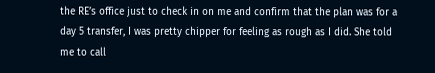the RE’s office just to check in on me and confirm that the plan was for a day 5 transfer, I was pretty chipper for feeling as rough as I did. She told me to call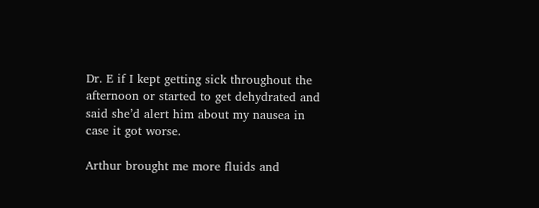Dr. E if I kept getting sick throughout the afternoon or started to get dehydrated and said she’d alert him about my nausea in case it got worse.

Arthur brought me more fluids and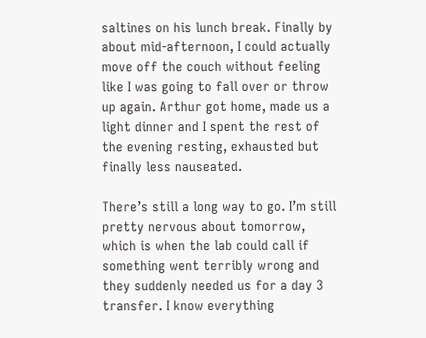saltines on his lunch break. Finally by about mid-afternoon, I could actually move off the couch without feeling like I was going to fall over or throw up again. Arthur got home, made us a light dinner and I spent the rest of the evening resting, exhausted but finally less nauseated.

There’s still a long way to go. I’m still pretty nervous about tomorrow, which is when the lab could call if something went terribly wrong and they suddenly needed us for a day 3 transfer. I know everything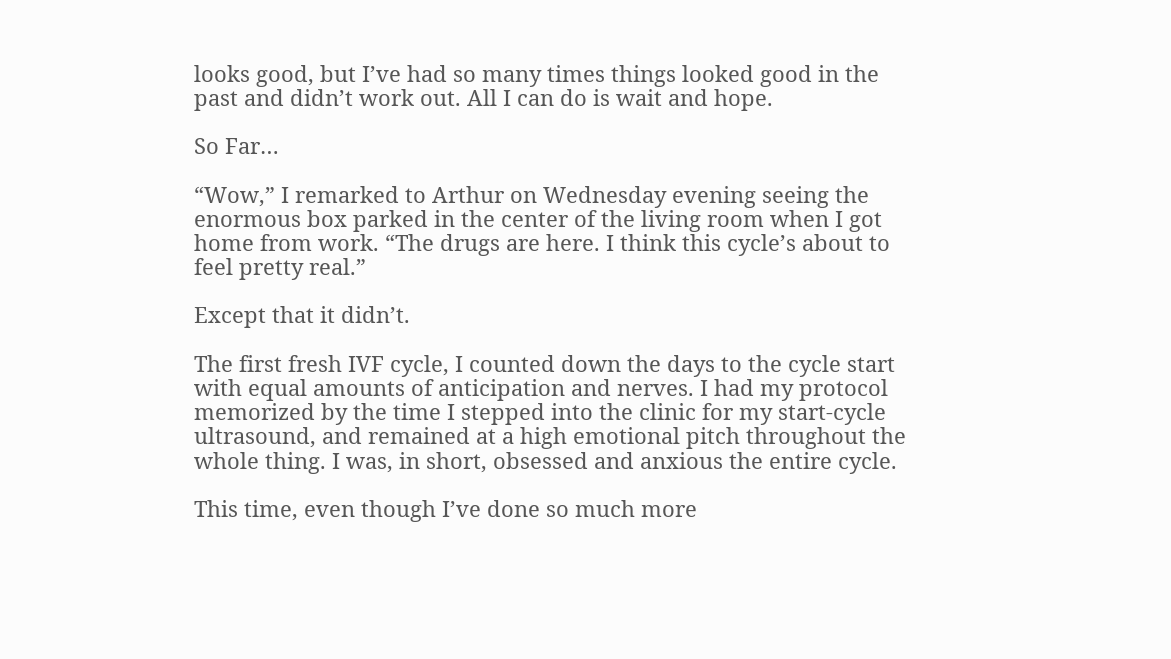looks good, but I’ve had so many times things looked good in the past and didn’t work out. All I can do is wait and hope.

So Far…

“Wow,” I remarked to Arthur on Wednesday evening seeing the enormous box parked in the center of the living room when I got home from work. “The drugs are here. I think this cycle’s about to feel pretty real.”

Except that it didn’t.

The first fresh IVF cycle, I counted down the days to the cycle start with equal amounts of anticipation and nerves. I had my protocol memorized by the time I stepped into the clinic for my start-cycle ultrasound, and remained at a high emotional pitch throughout the whole thing. I was, in short, obsessed and anxious the entire cycle.

This time, even though I’ve done so much more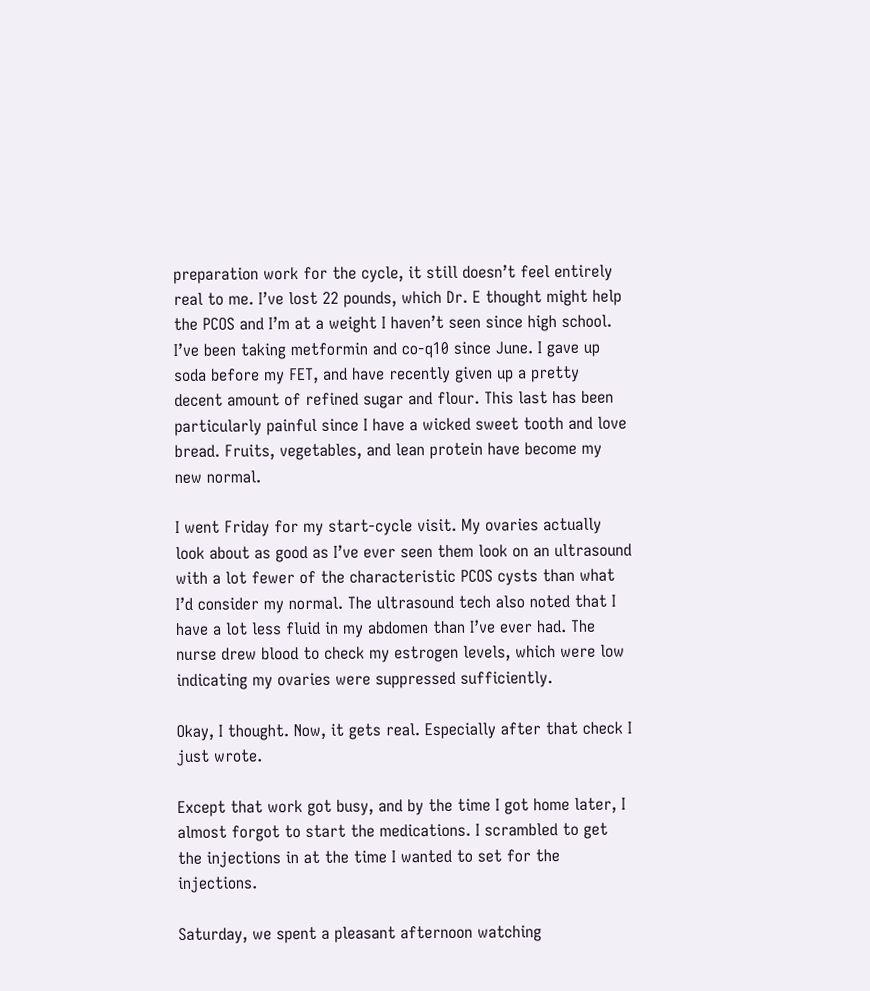preparation work for the cycle, it still doesn’t feel entirely real to me. I’ve lost 22 pounds, which Dr. E thought might help the PCOS and I’m at a weight I haven’t seen since high school. I’ve been taking metformin and co-q10 since June. I gave up soda before my FET, and have recently given up a pretty decent amount of refined sugar and flour. This last has been particularly painful since I have a wicked sweet tooth and love bread. Fruits, vegetables, and lean protein have become my new normal.

I went Friday for my start-cycle visit. My ovaries actually look about as good as I’ve ever seen them look on an ultrasound with a lot fewer of the characteristic PCOS cysts than what I’d consider my normal. The ultrasound tech also noted that I have a lot less fluid in my abdomen than I’ve ever had. The nurse drew blood to check my estrogen levels, which were low indicating my ovaries were suppressed sufficiently.

Okay, I thought. Now, it gets real. Especially after that check I just wrote.

Except that work got busy, and by the time I got home later, I almost forgot to start the medications. I scrambled to get the injections in at the time I wanted to set for the injections.

Saturday, we spent a pleasant afternoon watching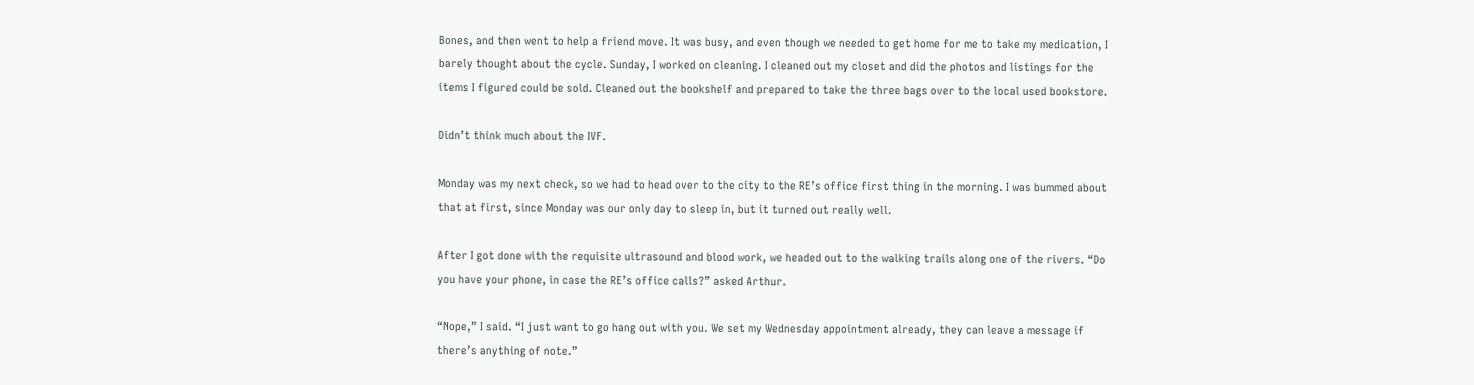Bones, and then went to help a friend move. It was busy, and even though we needed to get home for me to take my medication, I barely thought about the cycle. Sunday, I worked on cleaning. I cleaned out my closet and did the photos and listings for the items I figured could be sold. Cleaned out the bookshelf and prepared to take the three bags over to the local used bookstore.

Didn’t think much about the IVF.

Monday was my next check, so we had to head over to the city to the RE’s office first thing in the morning. I was bummed about that at first, since Monday was our only day to sleep in, but it turned out really well.

After I got done with the requisite ultrasound and blood work, we headed out to the walking trails along one of the rivers. “Do you have your phone, in case the RE’s office calls?” asked Arthur.

“Nope,” I said. “I just want to go hang out with you. We set my Wednesday appointment already, they can leave a message if there’s anything of note.”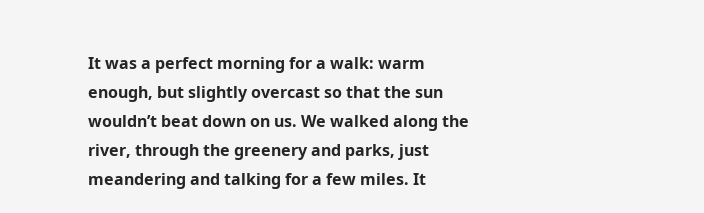It was a perfect morning for a walk: warm enough, but slightly overcast so that the sun wouldn’t beat down on us. We walked along the river, through the greenery and parks, just meandering and talking for a few miles. It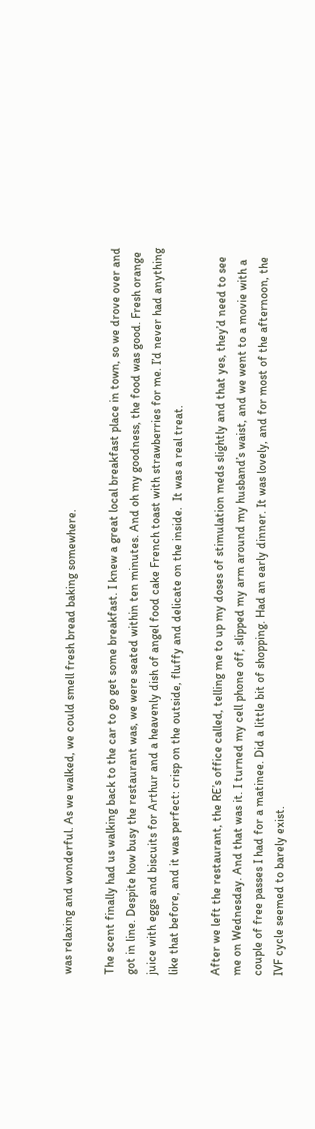was relaxing and wonderful. As we walked, we could smell fresh bread baking somewhere.

The scent finally had us walking back to the car to go get some breakfast. I knew a great local breakfast place in town, so we drove over and got in line. Despite how busy the restaurant was, we were seated within ten minutes. And oh my goodness, the food was good. Fresh orange juice with eggs and biscuits for Arthur and a heavenly dish of angel food cake French toast with strawberries for me. I’d never had anything like that before, and it was perfect: crisp on the outside, fluffy and delicate on the inside.  It was a real treat.

After we left the restaurant, the RE’s office called, telling me to up my doses of stimulation meds slightly and that yes, they’d need to see me on Wednesday. And that was it. I turned my cell phone off, slipped my arm around my husband’s waist, and we went to a movie with a couple of free passes I had for a matinee. Did a little bit of shopping. Had an early dinner. It was lovely, and for most of the afternoon, the IVF cycle seemed to barely exist.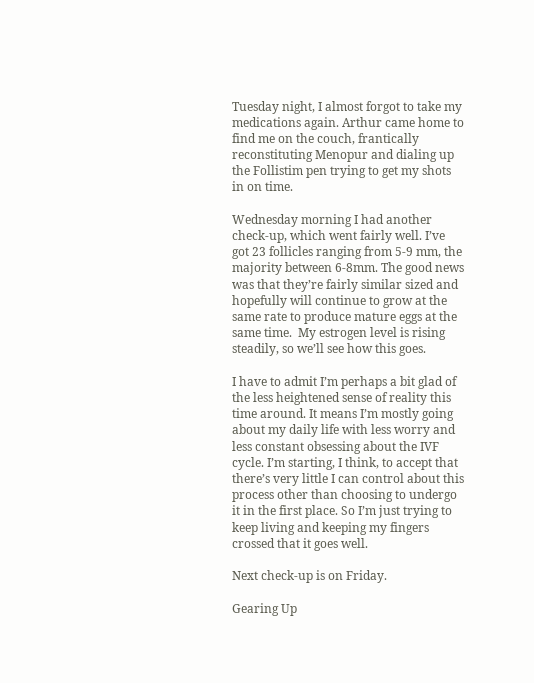Tuesday night, I almost forgot to take my medications again. Arthur came home to find me on the couch, frantically reconstituting Menopur and dialing up the Follistim pen trying to get my shots in on time.

Wednesday morning I had another check-up, which went fairly well. I’ve got 23 follicles ranging from 5-9 mm, the majority between 6-8mm. The good news was that they’re fairly similar sized and hopefully will continue to grow at the same rate to produce mature eggs at the same time.  My estrogen level is rising steadily, so we’ll see how this goes.

I have to admit I’m perhaps a bit glad of the less heightened sense of reality this time around. It means I’m mostly going about my daily life with less worry and less constant obsessing about the IVF cycle. I’m starting, I think, to accept that there’s very little I can control about this process other than choosing to undergo it in the first place. So I’m just trying to keep living and keeping my fingers crossed that it goes well.

Next check-up is on Friday.

Gearing Up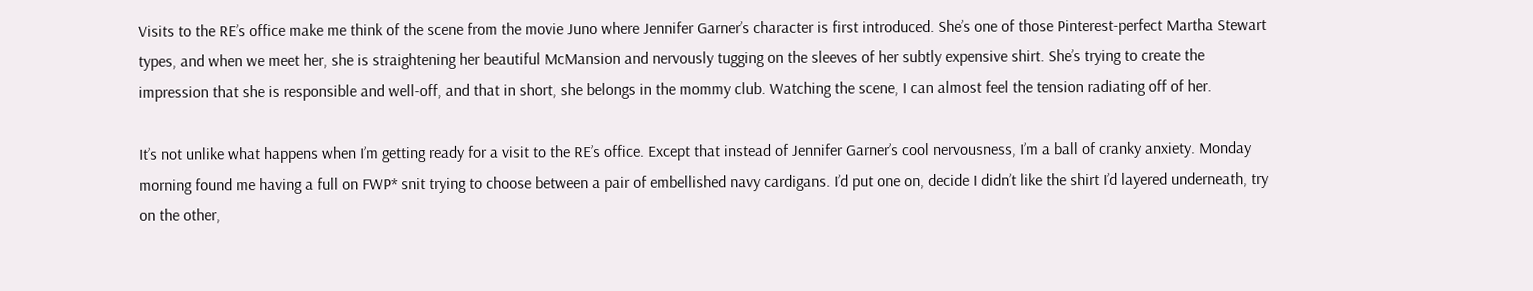Visits to the RE’s office make me think of the scene from the movie Juno where Jennifer Garner’s character is first introduced. She’s one of those Pinterest-perfect Martha Stewart types, and when we meet her, she is straightening her beautiful McMansion and nervously tugging on the sleeves of her subtly expensive shirt. She’s trying to create the impression that she is responsible and well-off, and that in short, she belongs in the mommy club. Watching the scene, I can almost feel the tension radiating off of her.

It’s not unlike what happens when I’m getting ready for a visit to the RE’s office. Except that instead of Jennifer Garner’s cool nervousness, I’m a ball of cranky anxiety. Monday morning found me having a full on FWP* snit trying to choose between a pair of embellished navy cardigans. I’d put one on, decide I didn’t like the shirt I’d layered underneath, try on the other,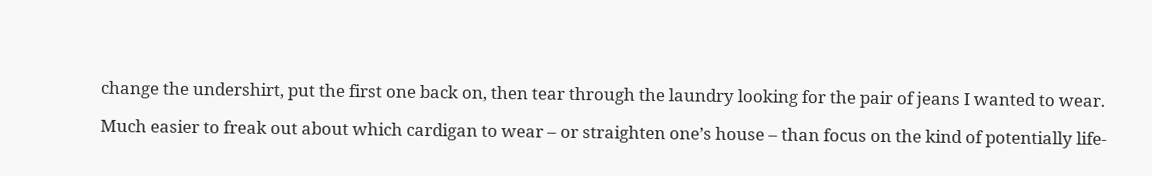change the undershirt, put the first one back on, then tear through the laundry looking for the pair of jeans I wanted to wear.

Much easier to freak out about which cardigan to wear – or straighten one’s house – than focus on the kind of potentially life-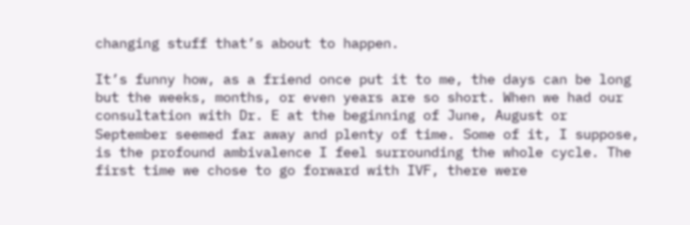changing stuff that’s about to happen.

It’s funny how, as a friend once put it to me, the days can be long but the weeks, months, or even years are so short. When we had our consultation with Dr. E at the beginning of June, August or September seemed far away and plenty of time. Some of it, I suppose, is the profound ambivalence I feel surrounding the whole cycle. The first time we chose to go forward with IVF, there were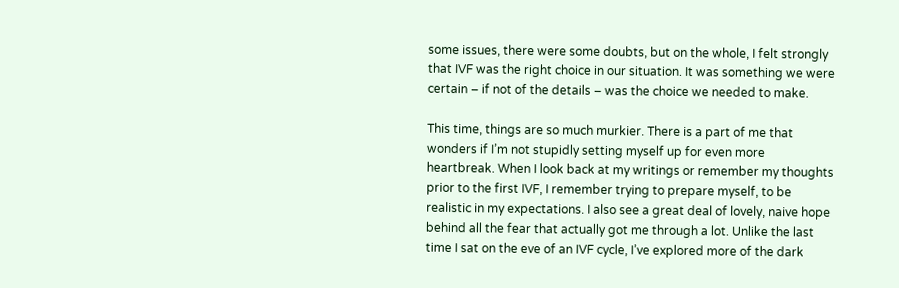some issues, there were some doubts, but on the whole, I felt strongly that IVF was the right choice in our situation. It was something we were certain – if not of the details – was the choice we needed to make.

This time, things are so much murkier. There is a part of me that wonders if I’m not stupidly setting myself up for even more heartbreak. When I look back at my writings or remember my thoughts prior to the first IVF, I remember trying to prepare myself, to be realistic in my expectations. I also see a great deal of lovely, naive hope behind all the fear that actually got me through a lot. Unlike the last time I sat on the eve of an IVF cycle, I’ve explored more of the dark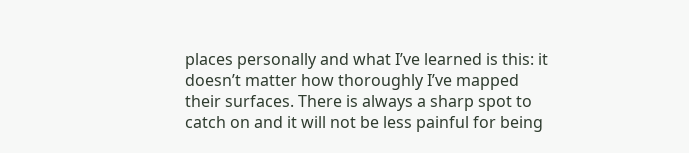places personally and what I’ve learned is this: it doesn’t matter how thoroughly I’ve mapped their surfaces. There is always a sharp spot to catch on and it will not be less painful for being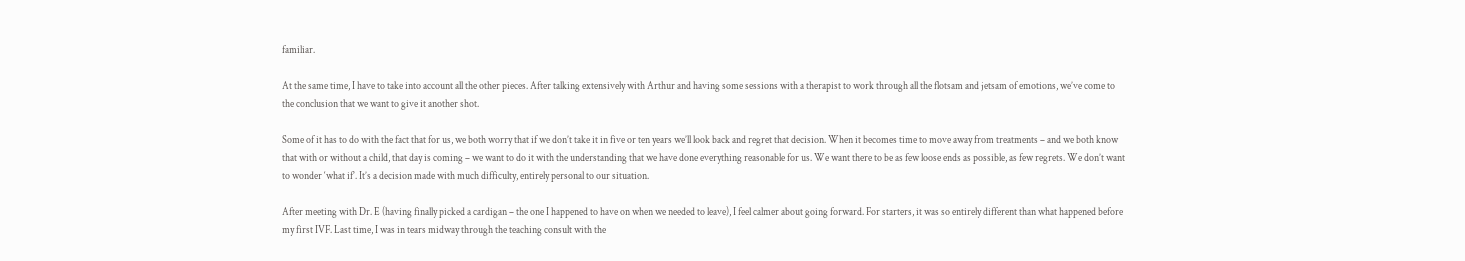familiar.

At the same time, I have to take into account all the other pieces. After talking extensively with Arthur and having some sessions with a therapist to work through all the flotsam and jetsam of emotions, we’ve come to the conclusion that we want to give it another shot.

Some of it has to do with the fact that for us, we both worry that if we don’t take it in five or ten years we’ll look back and regret that decision. When it becomes time to move away from treatments – and we both know that with or without a child, that day is coming – we want to do it with the understanding that we have done everything reasonable for us. We want there to be as few loose ends as possible, as few regrets. We don’t want to wonder ‘what if’. It’s a decision made with much difficulty, entirely personal to our situation.

After meeting with Dr. E (having finally picked a cardigan – the one I happened to have on when we needed to leave), I feel calmer about going forward. For starters, it was so entirely different than what happened before my first IVF. Last time, I was in tears midway through the teaching consult with the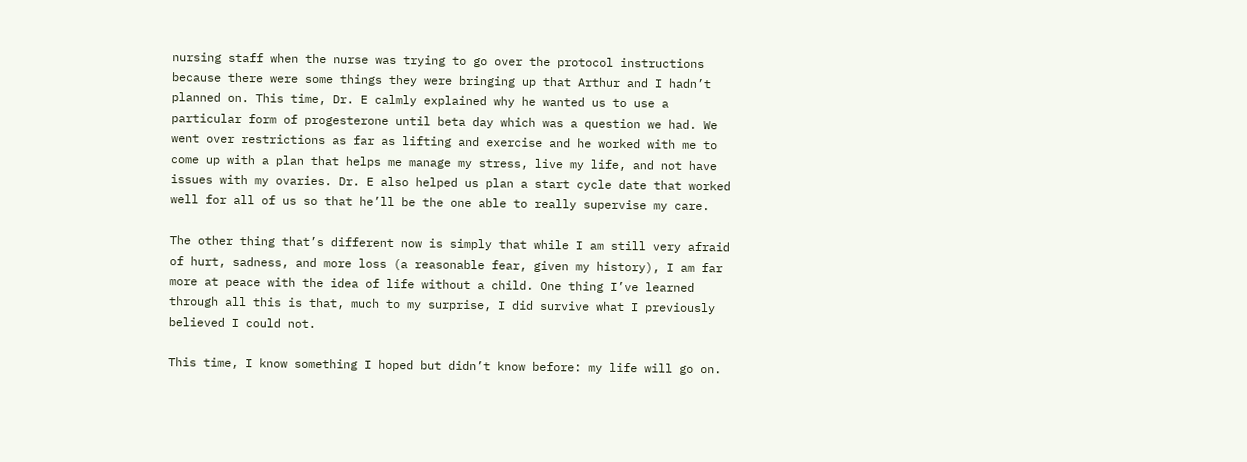nursing staff when the nurse was trying to go over the protocol instructions because there were some things they were bringing up that Arthur and I hadn’t planned on. This time, Dr. E calmly explained why he wanted us to use a particular form of progesterone until beta day which was a question we had. We went over restrictions as far as lifting and exercise and he worked with me to come up with a plan that helps me manage my stress, live my life, and not have issues with my ovaries. Dr. E also helped us plan a start cycle date that worked well for all of us so that he’ll be the one able to really supervise my care.

The other thing that’s different now is simply that while I am still very afraid of hurt, sadness, and more loss (a reasonable fear, given my history), I am far more at peace with the idea of life without a child. One thing I’ve learned through all this is that, much to my surprise, I did survive what I previously believed I could not.

This time, I know something I hoped but didn’t know before: my life will go on.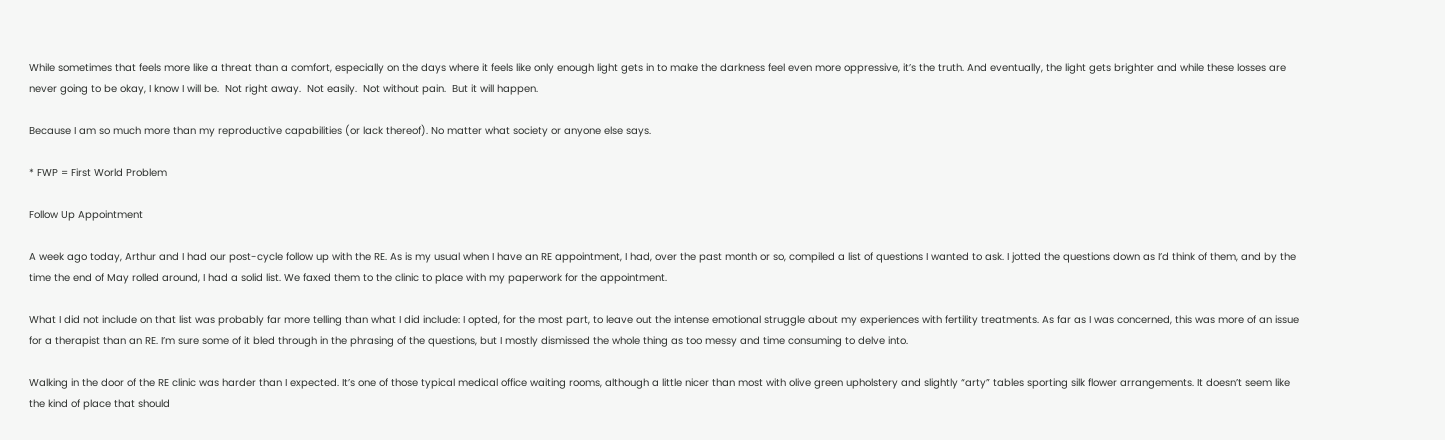While sometimes that feels more like a threat than a comfort, especially on the days where it feels like only enough light gets in to make the darkness feel even more oppressive, it’s the truth. And eventually, the light gets brighter and while these losses are never going to be okay, I know I will be.  Not right away.  Not easily.  Not without pain.  But it will happen.

Because I am so much more than my reproductive capabilities (or lack thereof). No matter what society or anyone else says.

* FWP = First World Problem

Follow Up Appointment

A week ago today, Arthur and I had our post-cycle follow up with the RE. As is my usual when I have an RE appointment, I had, over the past month or so, compiled a list of questions I wanted to ask. I jotted the questions down as I’d think of them, and by the time the end of May rolled around, I had a solid list. We faxed them to the clinic to place with my paperwork for the appointment.

What I did not include on that list was probably far more telling than what I did include: I opted, for the most part, to leave out the intense emotional struggle about my experiences with fertility treatments. As far as I was concerned, this was more of an issue for a therapist than an RE. I’m sure some of it bled through in the phrasing of the questions, but I mostly dismissed the whole thing as too messy and time consuming to delve into.

Walking in the door of the RE clinic was harder than I expected. It’s one of those typical medical office waiting rooms, although a little nicer than most with olive green upholstery and slightly “arty” tables sporting silk flower arrangements. It doesn’t seem like the kind of place that should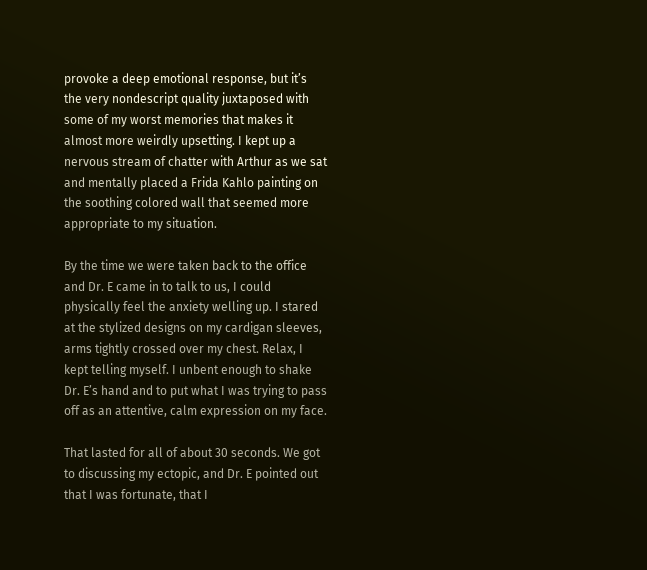provoke a deep emotional response, but it’s the very nondescript quality juxtaposed with some of my worst memories that makes it almost more weirdly upsetting. I kept up a nervous stream of chatter with Arthur as we sat and mentally placed a Frida Kahlo painting on the soothing colored wall that seemed more appropriate to my situation.

By the time we were taken back to the office and Dr. E came in to talk to us, I could physically feel the anxiety welling up. I stared at the stylized designs on my cardigan sleeves, arms tightly crossed over my chest. Relax, I kept telling myself. I unbent enough to shake Dr. E’s hand and to put what I was trying to pass off as an attentive, calm expression on my face.

That lasted for all of about 30 seconds. We got to discussing my ectopic, and Dr. E pointed out that I was fortunate, that I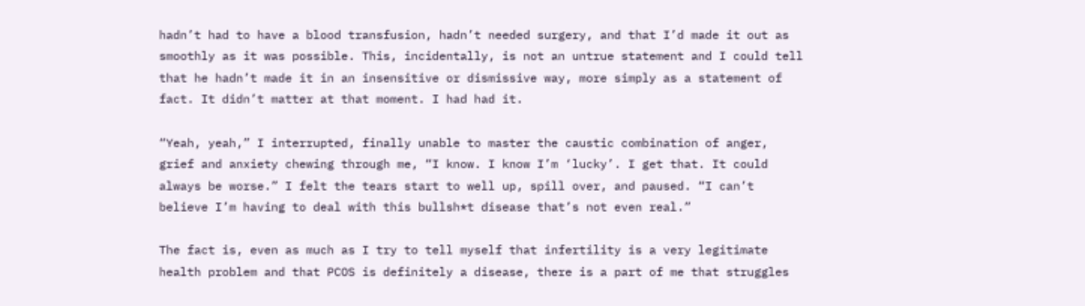hadn’t had to have a blood transfusion, hadn’t needed surgery, and that I’d made it out as smoothly as it was possible. This, incidentally, is not an untrue statement and I could tell that he hadn’t made it in an insensitive or dismissive way, more simply as a statement of fact. It didn’t matter at that moment. I had had it.

“Yeah, yeah,” I interrupted, finally unable to master the caustic combination of anger, grief and anxiety chewing through me, “I know. I know I’m ‘lucky’. I get that. It could always be worse.” I felt the tears start to well up, spill over, and paused. “I can’t believe I’m having to deal with this bullsh*t disease that’s not even real.”

The fact is, even as much as I try to tell myself that infertility is a very legitimate health problem and that PCOS is definitely a disease, there is a part of me that struggles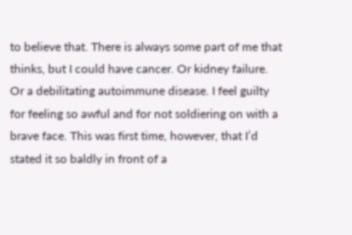to believe that. There is always some part of me that thinks, but I could have cancer. Or kidney failure. Or a debilitating autoimmune disease. I feel guilty for feeling so awful and for not soldiering on with a brave face. This was first time, however, that I’d stated it so baldly in front of a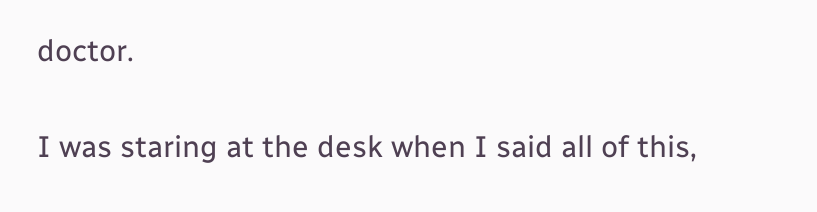doctor.

I was staring at the desk when I said all of this,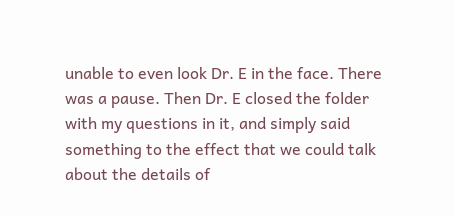unable to even look Dr. E in the face. There was a pause. Then Dr. E closed the folder with my questions in it, and simply said something to the effect that we could talk about the details of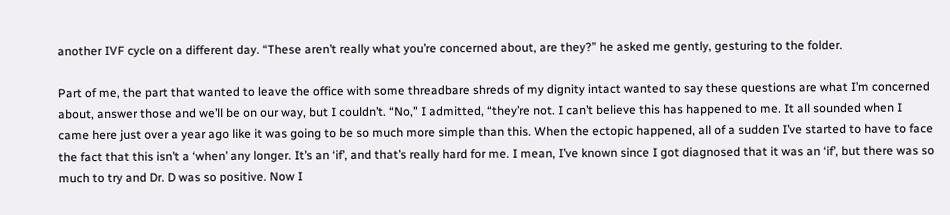another IVF cycle on a different day. “These aren’t really what you’re concerned about, are they?” he asked me gently, gesturing to the folder.

Part of me, the part that wanted to leave the office with some threadbare shreds of my dignity intact wanted to say these questions are what I’m concerned about, answer those and we’ll be on our way, but I couldn’t. “No,” I admitted, “they’re not. I can’t believe this has happened to me. It all sounded when I came here just over a year ago like it was going to be so much more simple than this. When the ectopic happened, all of a sudden I’ve started to have to face the fact that this isn’t a ‘when’ any longer. It’s an ‘if’, and that’s really hard for me. I mean, I’ve known since I got diagnosed that it was an ‘if’, but there was so much to try and Dr. D was so positive. Now I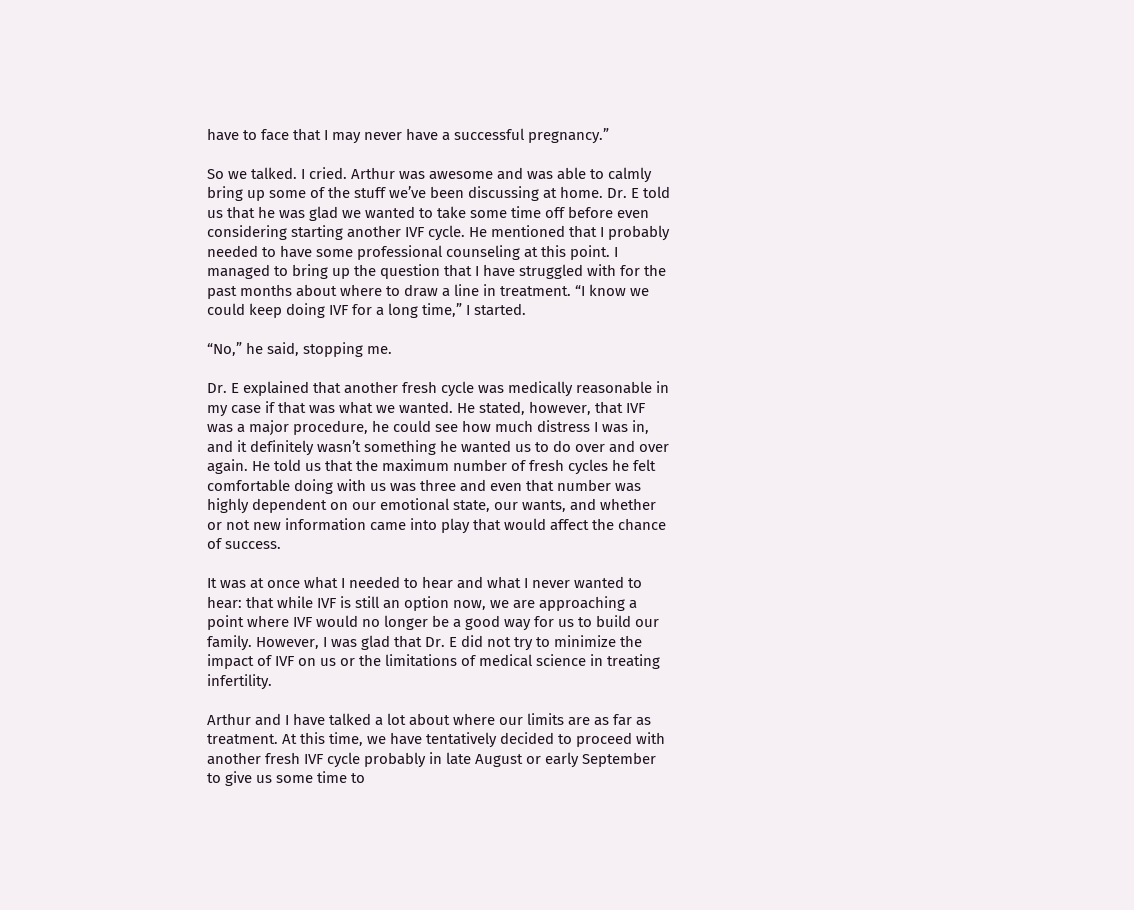have to face that I may never have a successful pregnancy.”

So we talked. I cried. Arthur was awesome and was able to calmly bring up some of the stuff we’ve been discussing at home. Dr. E told us that he was glad we wanted to take some time off before even considering starting another IVF cycle. He mentioned that I probably needed to have some professional counseling at this point. I managed to bring up the question that I have struggled with for the past months about where to draw a line in treatment. “I know we could keep doing IVF for a long time,” I started.

“No,” he said, stopping me.

Dr. E explained that another fresh cycle was medically reasonable in my case if that was what we wanted. He stated, however, that IVF was a major procedure, he could see how much distress I was in, and it definitely wasn’t something he wanted us to do over and over again. He told us that the maximum number of fresh cycles he felt comfortable doing with us was three and even that number was highly dependent on our emotional state, our wants, and whether or not new information came into play that would affect the chance of success.

It was at once what I needed to hear and what I never wanted to hear: that while IVF is still an option now, we are approaching a point where IVF would no longer be a good way for us to build our family. However, I was glad that Dr. E did not try to minimize the impact of IVF on us or the limitations of medical science in treating infertility.

Arthur and I have talked a lot about where our limits are as far as treatment. At this time, we have tentatively decided to proceed with another fresh IVF cycle probably in late August or early September to give us some time to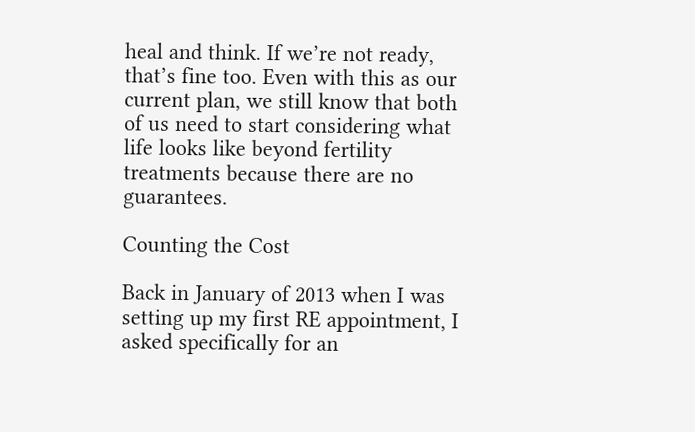heal and think. If we’re not ready, that’s fine too. Even with this as our current plan, we still know that both of us need to start considering what life looks like beyond fertility treatments because there are no guarantees.

Counting the Cost

Back in January of 2013 when I was setting up my first RE appointment, I asked specifically for an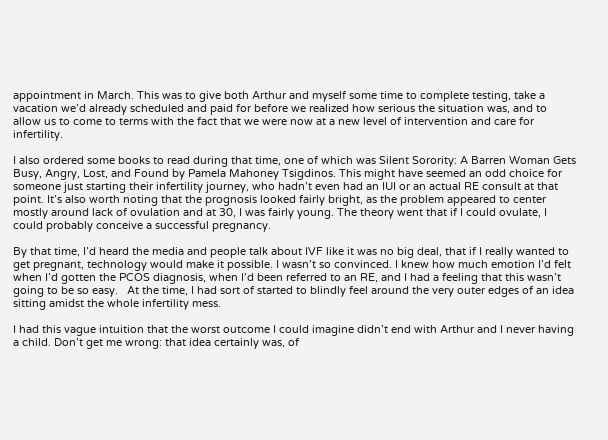appointment in March. This was to give both Arthur and myself some time to complete testing, take a vacation we’d already scheduled and paid for before we realized how serious the situation was, and to allow us to come to terms with the fact that we were now at a new level of intervention and care for infertility.

I also ordered some books to read during that time, one of which was Silent Sorority: A Barren Woman Gets Busy, Angry, Lost, and Found by Pamela Mahoney Tsigdinos. This might have seemed an odd choice for someone just starting their infertility journey, who hadn’t even had an IUI or an actual RE consult at that point. It’s also worth noting that the prognosis looked fairly bright, as the problem appeared to center mostly around lack of ovulation and at 30, I was fairly young. The theory went that if I could ovulate, I could probably conceive a successful pregnancy.

By that time, I’d heard the media and people talk about IVF like it was no big deal, that if I really wanted to get pregnant, technology would make it possible. I wasn’t so convinced. I knew how much emotion I’d felt when I’d gotten the PCOS diagnosis, when I’d been referred to an RE, and I had a feeling that this wasn’t going to be so easy.   At the time, I had sort of started to blindly feel around the very outer edges of an idea sitting amidst the whole infertility mess.

I had this vague intuition that the worst outcome I could imagine didn’t end with Arthur and I never having a child. Don’t get me wrong: that idea certainly was, of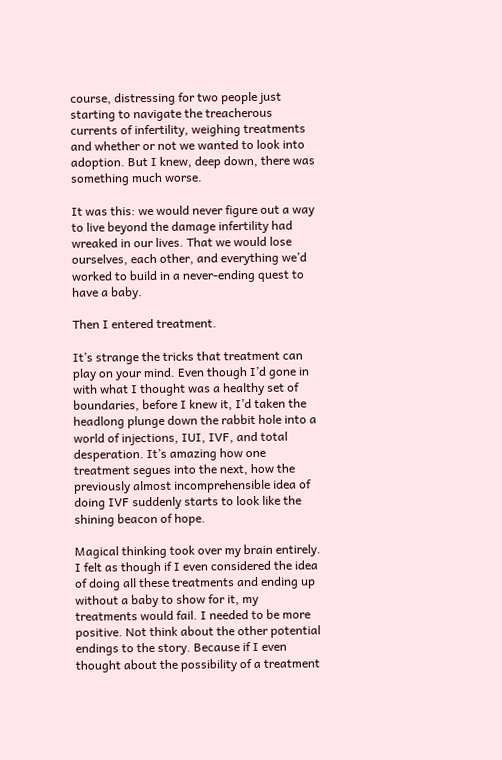course, distressing for two people just starting to navigate the treacherous currents of infertility, weighing treatments and whether or not we wanted to look into adoption. But I knew, deep down, there was something much worse.

It was this: we would never figure out a way to live beyond the damage infertility had wreaked in our lives. That we would lose ourselves, each other, and everything we’d worked to build in a never-ending quest to have a baby.

Then I entered treatment.

It’s strange the tricks that treatment can play on your mind. Even though I’d gone in with what I thought was a healthy set of boundaries, before I knew it, I’d taken the headlong plunge down the rabbit hole into a world of injections, IUI, IVF, and total desperation. It’s amazing how one treatment segues into the next, how the previously almost incomprehensible idea of doing IVF suddenly starts to look like the shining beacon of hope.

Magical thinking took over my brain entirely. I felt as though if I even considered the idea of doing all these treatments and ending up without a baby to show for it, my treatments would fail. I needed to be more positive. Not think about the other potential endings to the story. Because if I even thought about the possibility of a treatment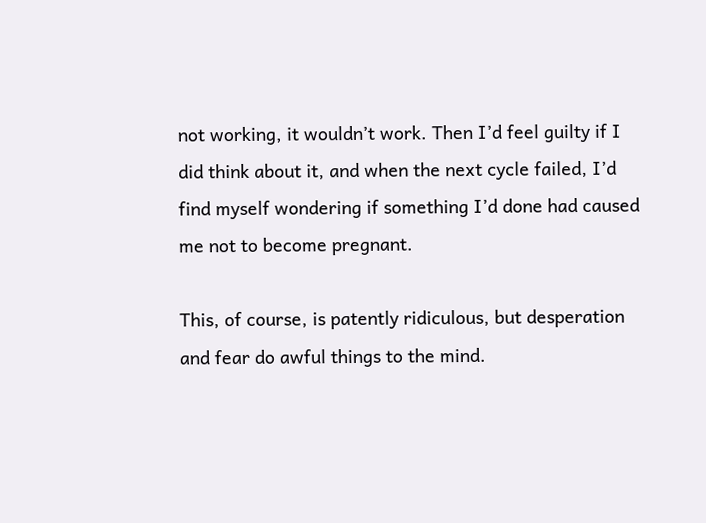not working, it wouldn’t work. Then I’d feel guilty if I did think about it, and when the next cycle failed, I’d find myself wondering if something I’d done had caused me not to become pregnant.

This, of course, is patently ridiculous, but desperation and fear do awful things to the mind.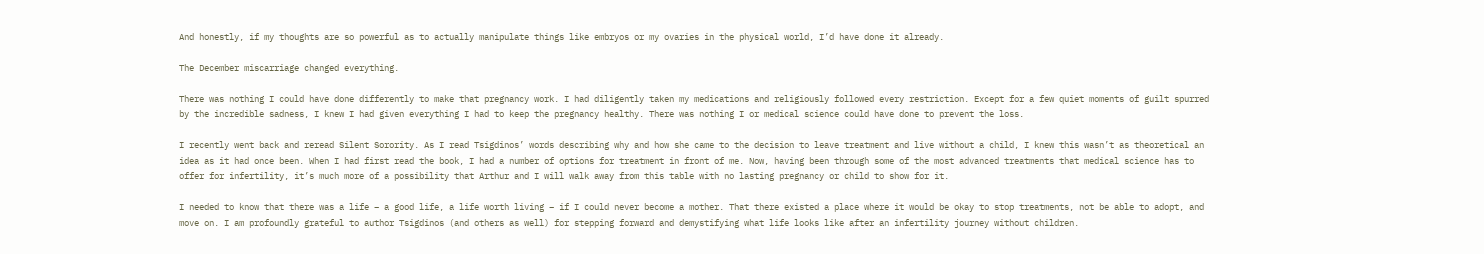And honestly, if my thoughts are so powerful as to actually manipulate things like embryos or my ovaries in the physical world, I’d have done it already.

The December miscarriage changed everything.

There was nothing I could have done differently to make that pregnancy work. I had diligently taken my medications and religiously followed every restriction. Except for a few quiet moments of guilt spurred by the incredible sadness, I knew I had given everything I had to keep the pregnancy healthy. There was nothing I or medical science could have done to prevent the loss.

I recently went back and reread Silent Sorority. As I read Tsigdinos’ words describing why and how she came to the decision to leave treatment and live without a child, I knew this wasn’t as theoretical an idea as it had once been. When I had first read the book, I had a number of options for treatment in front of me. Now, having been through some of the most advanced treatments that medical science has to offer for infertility, it’s much more of a possibility that Arthur and I will walk away from this table with no lasting pregnancy or child to show for it.

I needed to know that there was a life – a good life, a life worth living – if I could never become a mother. That there existed a place where it would be okay to stop treatments, not be able to adopt, and move on. I am profoundly grateful to author Tsigdinos (and others as well) for stepping forward and demystifying what life looks like after an infertility journey without children.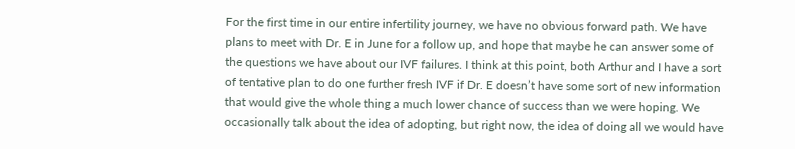For the first time in our entire infertility journey, we have no obvious forward path. We have plans to meet with Dr. E in June for a follow up, and hope that maybe he can answer some of the questions we have about our IVF failures. I think at this point, both Arthur and I have a sort of tentative plan to do one further fresh IVF if Dr. E doesn’t have some sort of new information that would give the whole thing a much lower chance of success than we were hoping. We occasionally talk about the idea of adopting, but right now, the idea of doing all we would have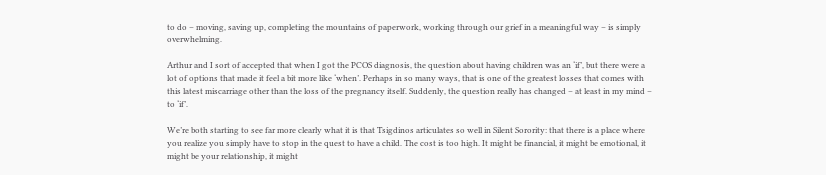to do – moving, saving up, completing the mountains of paperwork, working through our grief in a meaningful way – is simply overwhelming.

Arthur and I sort of accepted that when I got the PCOS diagnosis, the question about having children was an ‘if’, but there were a lot of options that made it feel a bit more like ‘when’. Perhaps in so many ways, that is one of the greatest losses that comes with this latest miscarriage other than the loss of the pregnancy itself. Suddenly, the question really has changed – at least in my mind – to ‘if’.

We’re both starting to see far more clearly what it is that Tsigdinos articulates so well in Silent Sorority: that there is a place where you realize you simply have to stop in the quest to have a child. The cost is too high. It might be financial, it might be emotional, it might be your relationship, it might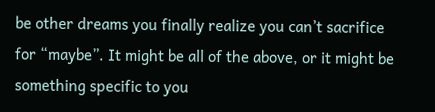be other dreams you finally realize you can’t sacrifice for “maybe”. It might be all of the above, or it might be something specific to you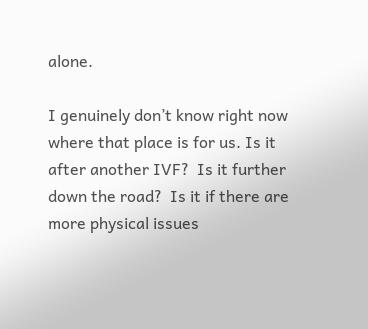alone.

I genuinely don’t know right now where that place is for us. Is it after another IVF?  Is it further down the road?  Is it if there are more physical issues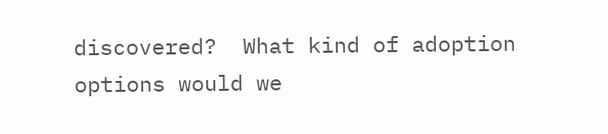discovered?  What kind of adoption options would we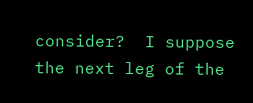consider?  I suppose the next leg of the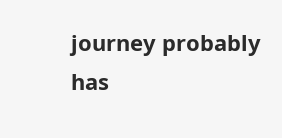journey probably has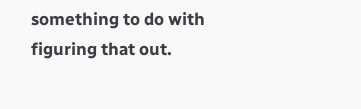something to do with figuring that out.